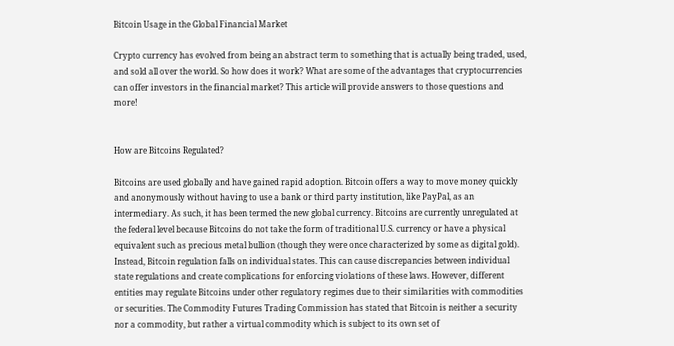Bitcoin Usage in the Global Financial Market

Crypto currency has evolved from being an abstract term to something that is actually being traded, used, and sold all over the world. So how does it work? What are some of the advantages that cryptocurrencies can offer investors in the financial market? This article will provide answers to those questions and more!


How are Bitcoins Regulated?

Bitcoins are used globally and have gained rapid adoption. Bitcoin offers a way to move money quickly and anonymously without having to use a bank or third party institution, like PayPal, as an intermediary. As such, it has been termed the new global currency. Bitcoins are currently unregulated at the federal level because Bitcoins do not take the form of traditional U.S. currency or have a physical equivalent such as precious metal bullion (though they were once characterized by some as digital gold). Instead, Bitcoin regulation falls on individual states. This can cause discrepancies between individual state regulations and create complications for enforcing violations of these laws. However, different entities may regulate Bitcoins under other regulatory regimes due to their similarities with commodities or securities. The Commodity Futures Trading Commission has stated that Bitcoin is neither a security nor a commodity, but rather a virtual commodity which is subject to its own set of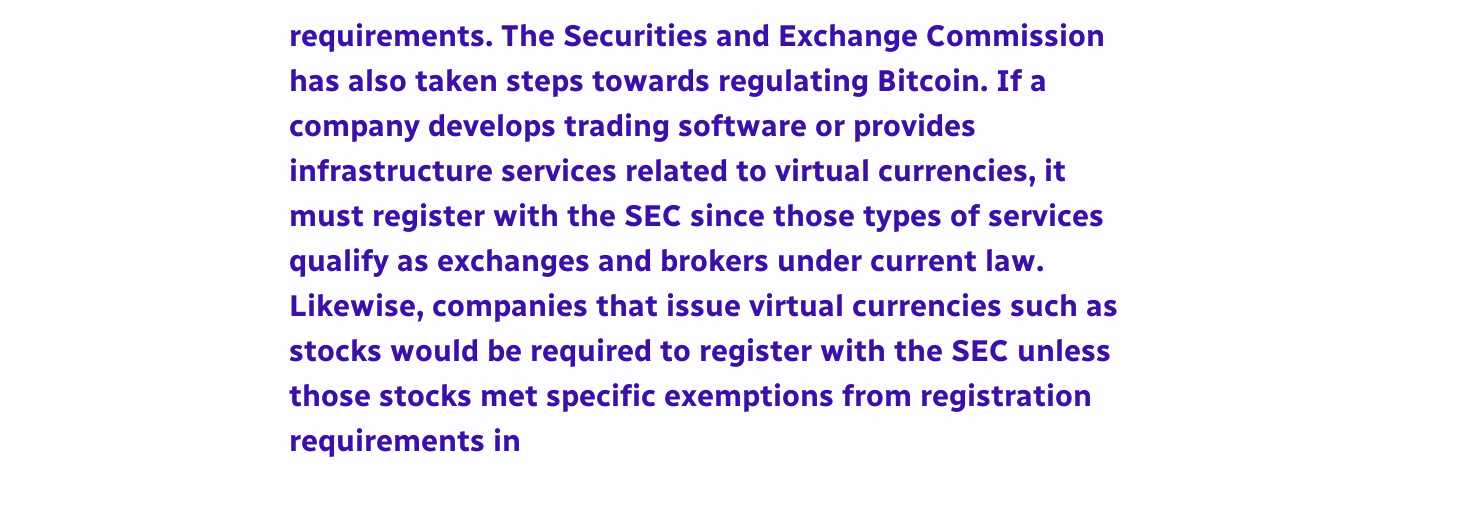requirements. The Securities and Exchange Commission has also taken steps towards regulating Bitcoin. If a company develops trading software or provides infrastructure services related to virtual currencies, it must register with the SEC since those types of services qualify as exchanges and brokers under current law. Likewise, companies that issue virtual currencies such as stocks would be required to register with the SEC unless those stocks met specific exemptions from registration requirements in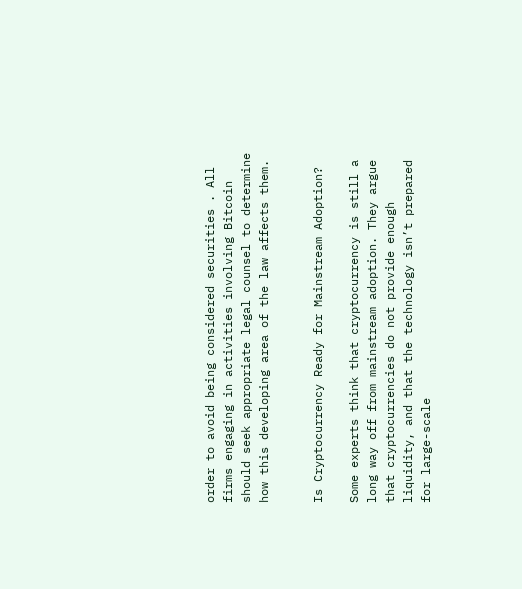order to avoid being considered securities . All firms engaging in activities involving Bitcoin should seek appropriate legal counsel to determine how this developing area of the law affects them.


Is Cryptocurrency Ready for Mainstream Adoption?

Some experts think that cryptocurrency is still a long way off from mainstream adoption. They argue that cryptocurrencies do not provide enough liquidity, and that the technology isn’t prepared for large-scale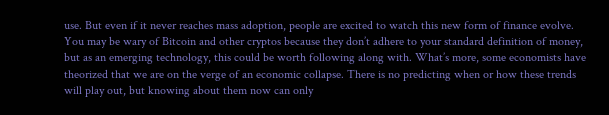use. But even if it never reaches mass adoption, people are excited to watch this new form of finance evolve. You may be wary of Bitcoin and other cryptos because they don’t adhere to your standard definition of money, but as an emerging technology, this could be worth following along with. What’s more, some economists have theorized that we are on the verge of an economic collapse. There is no predicting when or how these trends will play out, but knowing about them now can only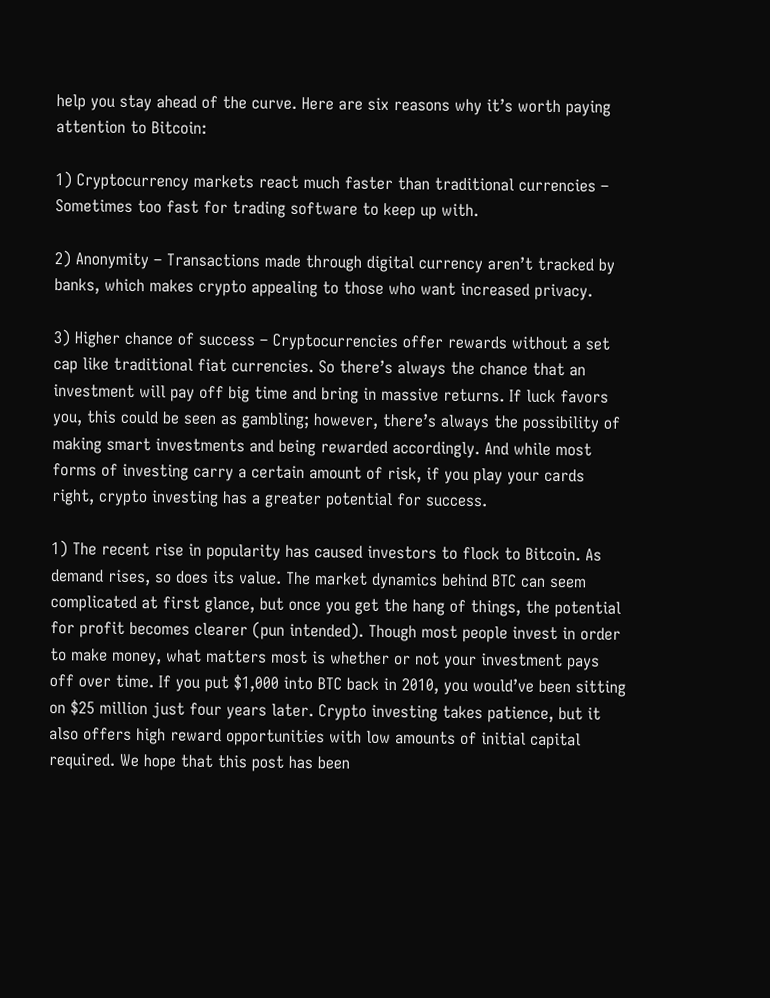help you stay ahead of the curve. Here are six reasons why it’s worth paying attention to Bitcoin:

1) Cryptocurrency markets react much faster than traditional currencies – Sometimes too fast for trading software to keep up with.

2) Anonymity – Transactions made through digital currency aren’t tracked by banks, which makes crypto appealing to those who want increased privacy.

3) Higher chance of success – Cryptocurrencies offer rewards without a set cap like traditional fiat currencies. So there’s always the chance that an investment will pay off big time and bring in massive returns. If luck favors you, this could be seen as gambling; however, there’s always the possibility of making smart investments and being rewarded accordingly. And while most forms of investing carry a certain amount of risk, if you play your cards right, crypto investing has a greater potential for success.

1) The recent rise in popularity has caused investors to flock to Bitcoin. As demand rises, so does its value. The market dynamics behind BTC can seem complicated at first glance, but once you get the hang of things, the potential for profit becomes clearer (pun intended). Though most people invest in order to make money, what matters most is whether or not your investment pays off over time. If you put $1,000 into BTC back in 2010, you would’ve been sitting on $25 million just four years later. Crypto investing takes patience, but it also offers high reward opportunities with low amounts of initial capital required. We hope that this post has been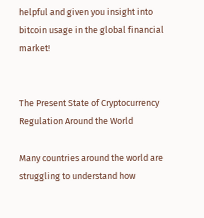helpful and given you insight into bitcoin usage in the global financial market!


The Present State of Cryptocurrency Regulation Around the World

Many countries around the world are struggling to understand how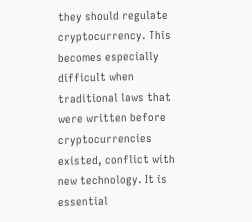they should regulate cryptocurrency. This becomes especially difficult when traditional laws that were written before cryptocurrencies existed, conflict with new technology. It is essential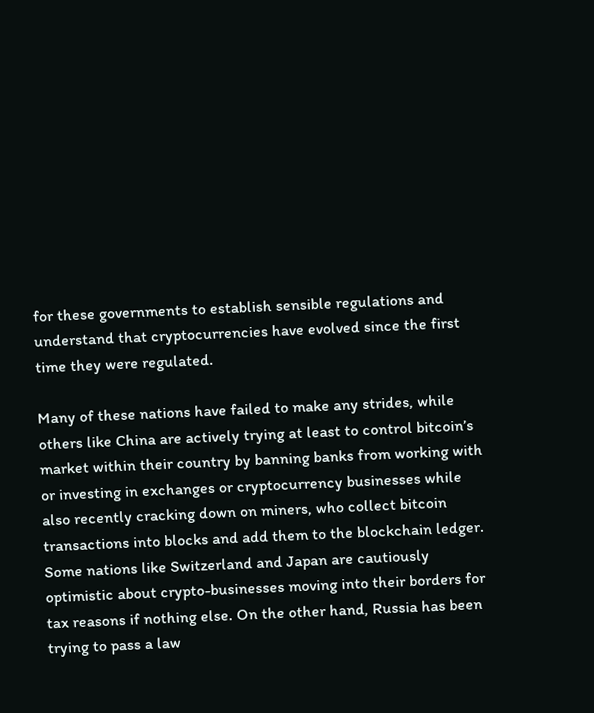for these governments to establish sensible regulations and understand that cryptocurrencies have evolved since the first time they were regulated.

Many of these nations have failed to make any strides, while others like China are actively trying at least to control bitcoin’s market within their country by banning banks from working with or investing in exchanges or cryptocurrency businesses while also recently cracking down on miners, who collect bitcoin transactions into blocks and add them to the blockchain ledger. Some nations like Switzerland and Japan are cautiously optimistic about crypto-businesses moving into their borders for tax reasons if nothing else. On the other hand, Russia has been trying to pass a law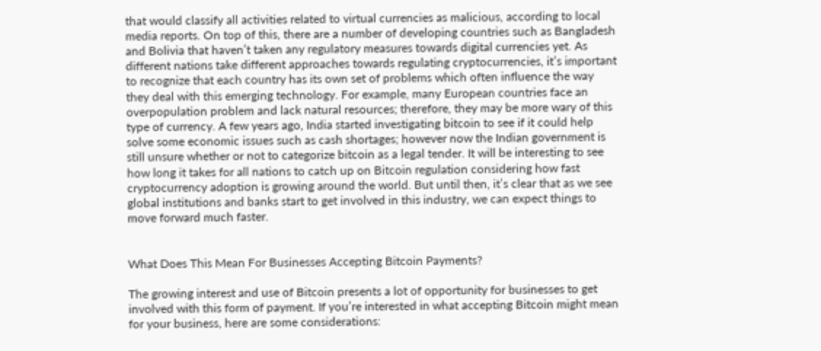that would classify all activities related to virtual currencies as malicious, according to local media reports. On top of this, there are a number of developing countries such as Bangladesh and Bolivia that haven’t taken any regulatory measures towards digital currencies yet. As different nations take different approaches towards regulating cryptocurrencies, it’s important to recognize that each country has its own set of problems which often influence the way they deal with this emerging technology. For example, many European countries face an overpopulation problem and lack natural resources; therefore, they may be more wary of this type of currency. A few years ago, India started investigating bitcoin to see if it could help solve some economic issues such as cash shortages; however now the Indian government is still unsure whether or not to categorize bitcoin as a legal tender. It will be interesting to see how long it takes for all nations to catch up on Bitcoin regulation considering how fast cryptocurrency adoption is growing around the world. But until then, it’s clear that as we see global institutions and banks start to get involved in this industry, we can expect things to move forward much faster.


What Does This Mean For Businesses Accepting Bitcoin Payments?

The growing interest and use of Bitcoin presents a lot of opportunity for businesses to get involved with this form of payment. If you’re interested in what accepting Bitcoin might mean for your business, here are some considerations: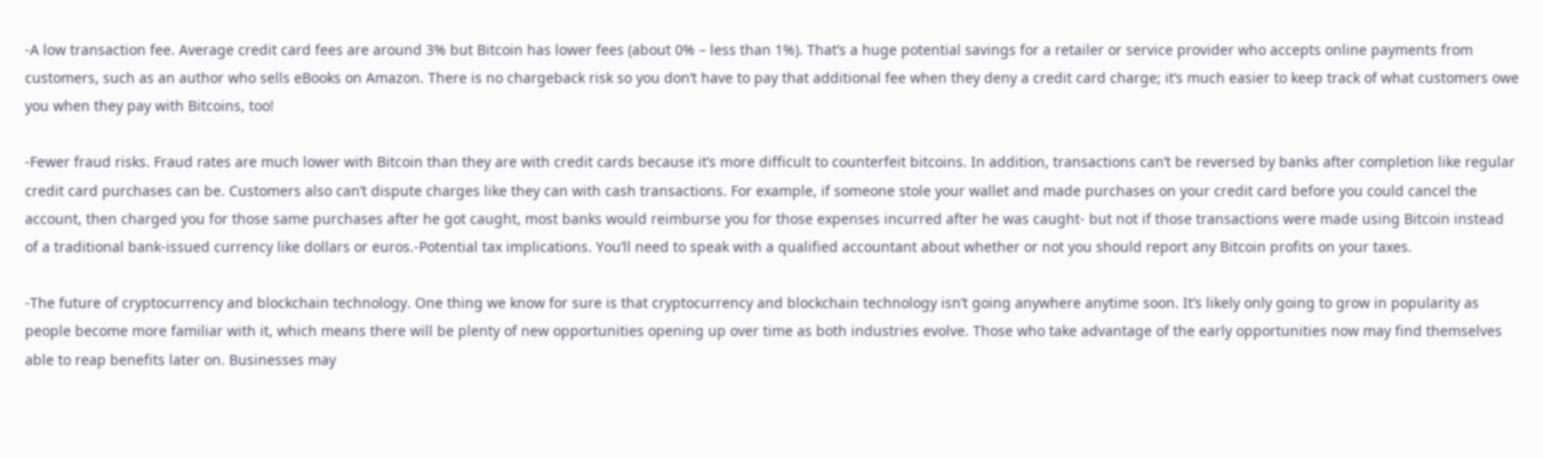-A low transaction fee. Average credit card fees are around 3% but Bitcoin has lower fees (about 0% – less than 1%). That’s a huge potential savings for a retailer or service provider who accepts online payments from customers, such as an author who sells eBooks on Amazon. There is no chargeback risk so you don’t have to pay that additional fee when they deny a credit card charge; it’s much easier to keep track of what customers owe you when they pay with Bitcoins, too!

-Fewer fraud risks. Fraud rates are much lower with Bitcoin than they are with credit cards because it’s more difficult to counterfeit bitcoins. In addition, transactions can’t be reversed by banks after completion like regular credit card purchases can be. Customers also can’t dispute charges like they can with cash transactions. For example, if someone stole your wallet and made purchases on your credit card before you could cancel the account, then charged you for those same purchases after he got caught, most banks would reimburse you for those expenses incurred after he was caught- but not if those transactions were made using Bitcoin instead of a traditional bank-issued currency like dollars or euros.-Potential tax implications. You’ll need to speak with a qualified accountant about whether or not you should report any Bitcoin profits on your taxes.

-The future of cryptocurrency and blockchain technology. One thing we know for sure is that cryptocurrency and blockchain technology isn’t going anywhere anytime soon. It’s likely only going to grow in popularity as people become more familiar with it, which means there will be plenty of new opportunities opening up over time as both industries evolve. Those who take advantage of the early opportunities now may find themselves able to reap benefits later on. Businesses may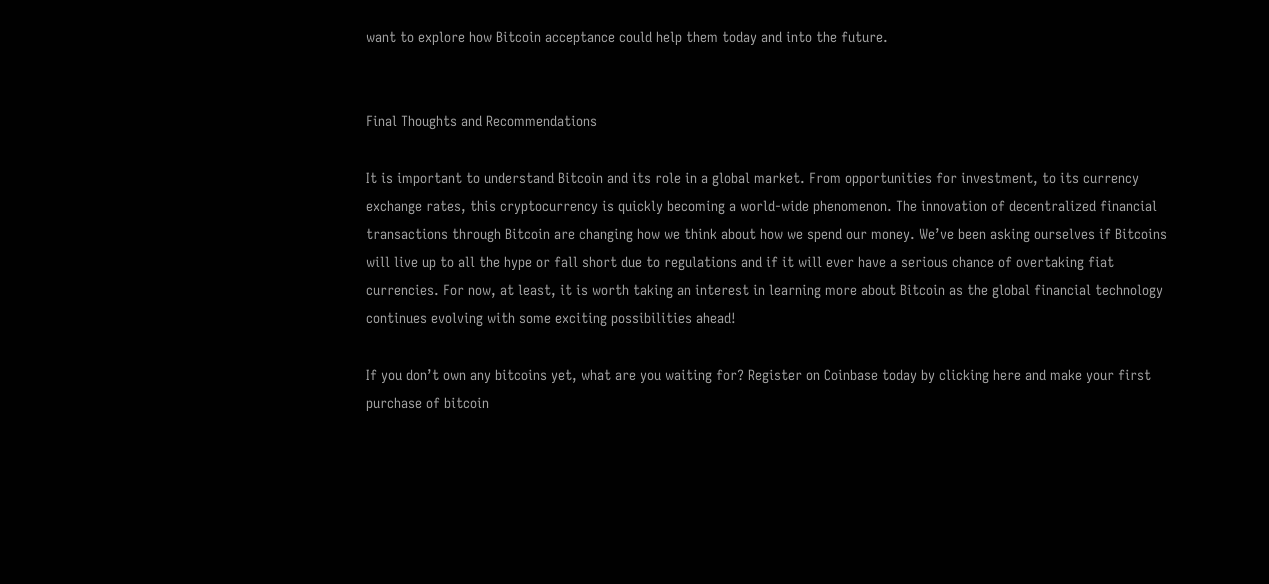want to explore how Bitcoin acceptance could help them today and into the future.


Final Thoughts and Recommendations

It is important to understand Bitcoin and its role in a global market. From opportunities for investment, to its currency exchange rates, this cryptocurrency is quickly becoming a world-wide phenomenon. The innovation of decentralized financial transactions through Bitcoin are changing how we think about how we spend our money. We’ve been asking ourselves if Bitcoins will live up to all the hype or fall short due to regulations and if it will ever have a serious chance of overtaking fiat currencies. For now, at least, it is worth taking an interest in learning more about Bitcoin as the global financial technology continues evolving with some exciting possibilities ahead!

If you don’t own any bitcoins yet, what are you waiting for? Register on Coinbase today by clicking here and make your first purchase of bitcoin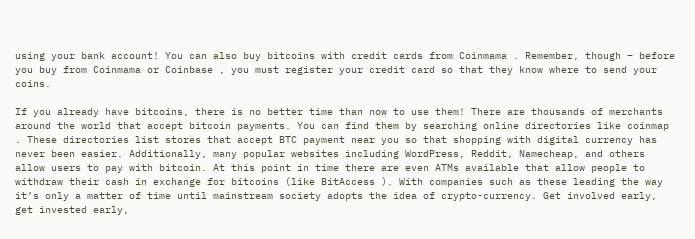using your bank account! You can also buy bitcoins with credit cards from Coinmama . Remember, though – before you buy from Coinmama or Coinbase , you must register your credit card so that they know where to send your coins.

If you already have bitcoins, there is no better time than now to use them! There are thousands of merchants around the world that accept bitcoin payments. You can find them by searching online directories like coinmap . These directories list stores that accept BTC payment near you so that shopping with digital currency has never been easier. Additionally, many popular websites including WordPress, Reddit, Namecheap, and others allow users to pay with bitcoin. At this point in time there are even ATMs available that allow people to withdraw their cash in exchange for bitcoins (like BitAccess ). With companies such as these leading the way it’s only a matter of time until mainstream society adopts the idea of crypto-currency. Get involved early, get invested early,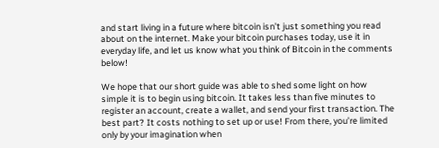and start living in a future where bitcoin isn’t just something you read about on the internet. Make your bitcoin purchases today, use it in everyday life, and let us know what you think of Bitcoin in the comments below!

We hope that our short guide was able to shed some light on how simple it is to begin using bitcoin. It takes less than five minutes to register an account, create a wallet, and send your first transaction. The best part? It costs nothing to set up or use! From there, you’re limited only by your imagination when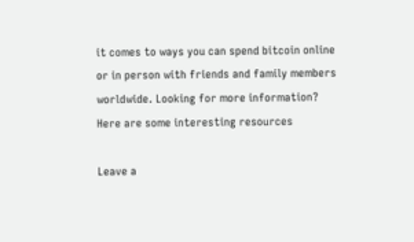it comes to ways you can spend bitcoin online or in person with friends and family members worldwide. Looking for more information? Here are some interesting resources

Leave a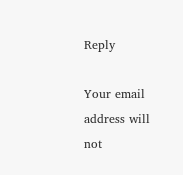Reply

Your email address will not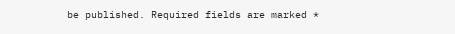be published. Required fields are marked *